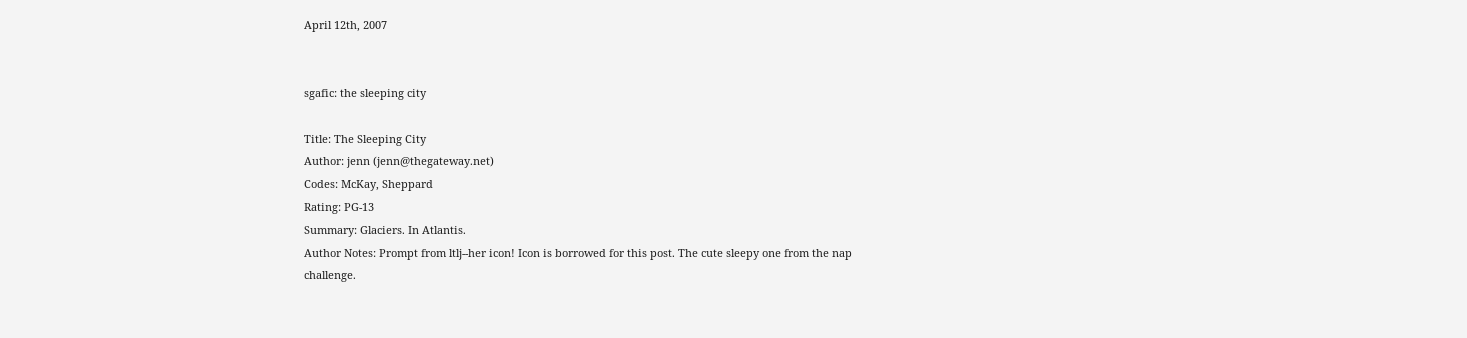April 12th, 2007


sgafic: the sleeping city

Title: The Sleeping City
Author: jenn (jenn@thegateway.net)
Codes: McKay, Sheppard
Rating: PG-13
Summary: Glaciers. In Atlantis.
Author Notes: Prompt from ltlj--her icon! Icon is borrowed for this post. The cute sleepy one from the nap challenge.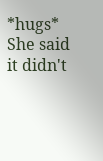*hugs* She said it didn't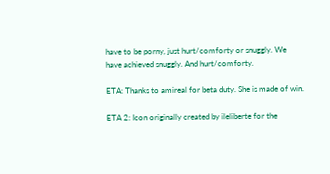have to be porny, just hurt/comforty or snuggly. We have achieved snuggly. And hurt/comforty.

ETA: Thanks to amireal for beta duty. She is made of win.

ETA 2: Icon originally created by ileliberte for the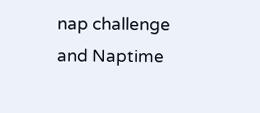nap challenge and Naptime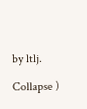by ltlj.

Collapse )